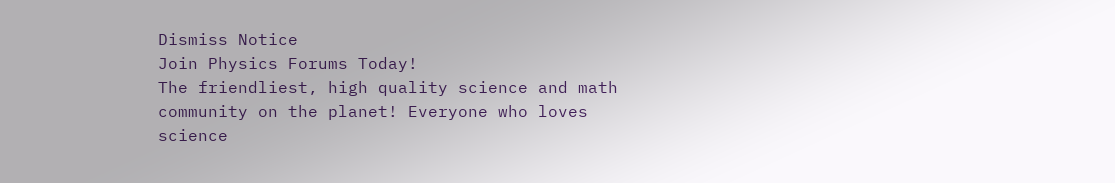Dismiss Notice
Join Physics Forums Today!
The friendliest, high quality science and math community on the planet! Everyone who loves science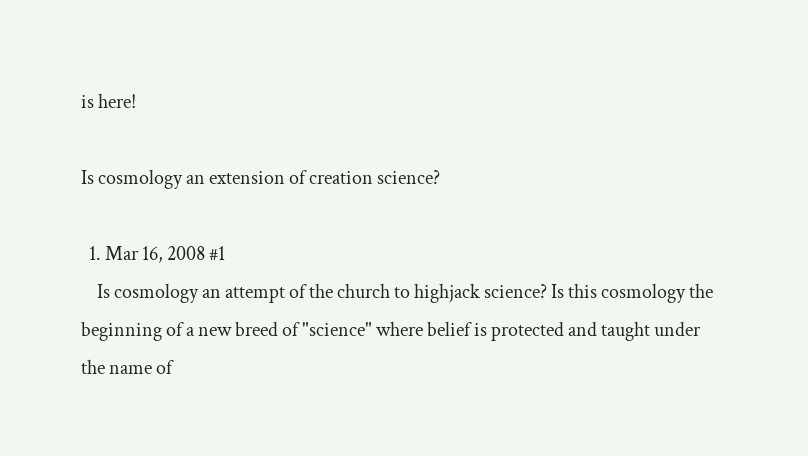is here!

Is cosmology an extension of creation science?

  1. Mar 16, 2008 #1
    Is cosmology an attempt of the church to highjack science? Is this cosmology the beginning of a new breed of "science" where belief is protected and taught under the name of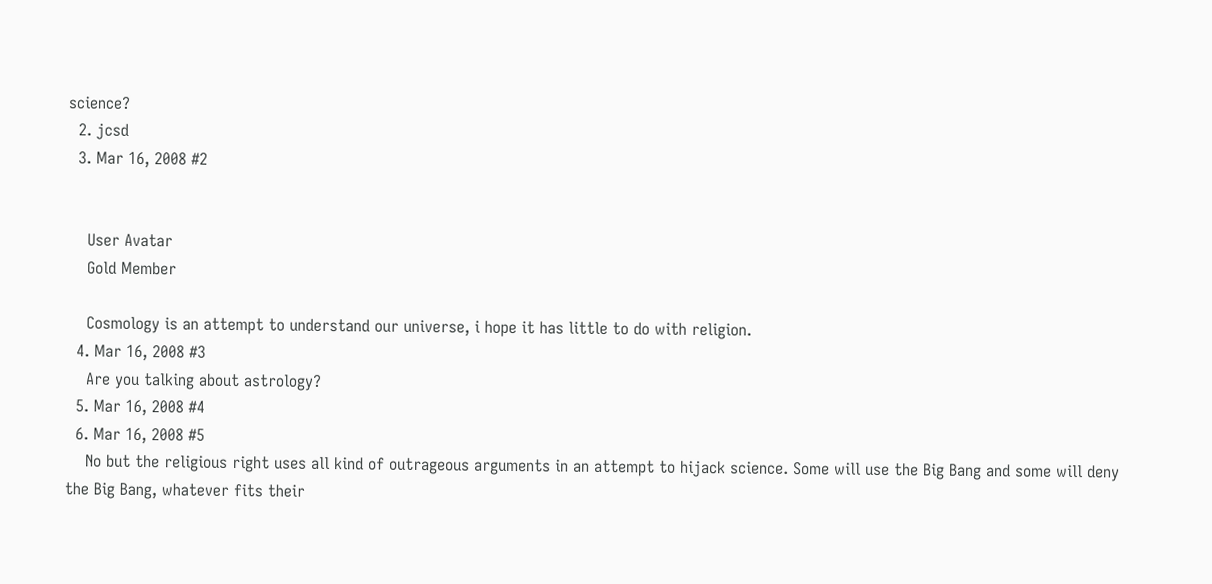science?
  2. jcsd
  3. Mar 16, 2008 #2


    User Avatar
    Gold Member

    Cosmology is an attempt to understand our universe, i hope it has little to do with religion.
  4. Mar 16, 2008 #3
    Are you talking about astrology?
  5. Mar 16, 2008 #4
  6. Mar 16, 2008 #5
    No but the religious right uses all kind of outrageous arguments in an attempt to hijack science. Some will use the Big Bang and some will deny the Big Bang, whatever fits their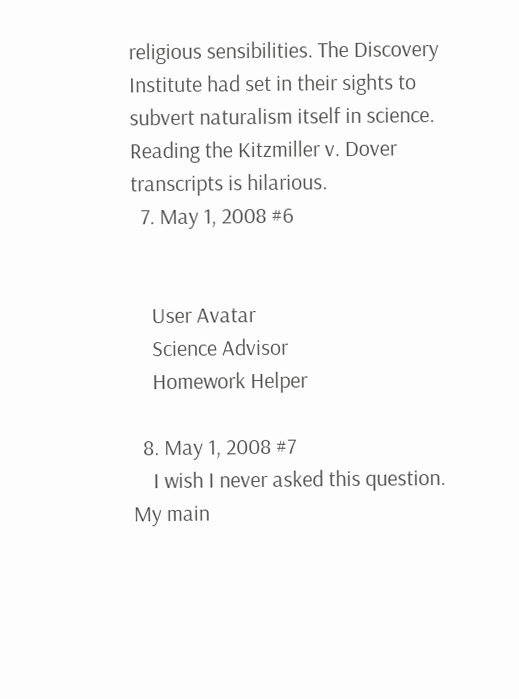religious sensibilities. The Discovery Institute had set in their sights to subvert naturalism itself in science. Reading the Kitzmiller v. Dover transcripts is hilarious.
  7. May 1, 2008 #6


    User Avatar
    Science Advisor
    Homework Helper

  8. May 1, 2008 #7
    I wish I never asked this question. My main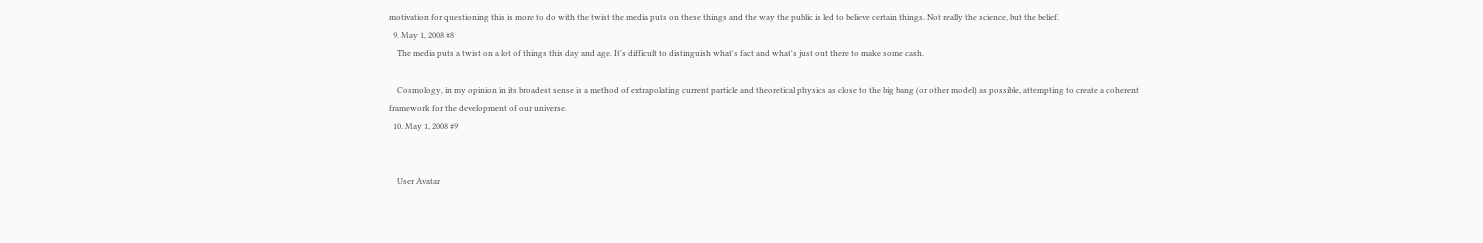motivation for questioning this is more to do with the twist the media puts on these things and the way the public is led to believe certain things. Not really the science, but the belief.
  9. May 1, 2008 #8
    The media puts a twist on a lot of things this day and age. It's difficult to distinguish what's fact and what's just out there to make some cash.

    Cosmology, in my opinion in its broadest sense is a method of extrapolating current particle and theoretical physics as close to the big bang (or other model) as possible, attempting to create a coherent framework for the development of our universe.
  10. May 1, 2008 #9


    User Avatar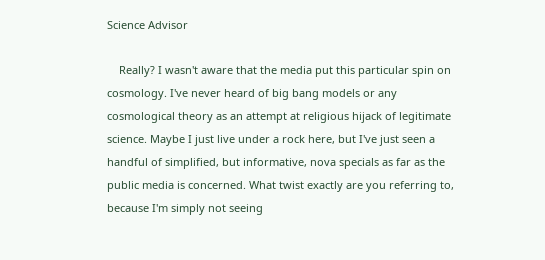Science Advisor

    Really? I wasn't aware that the media put this particular spin on cosmology. I've never heard of big bang models or any cosmological theory as an attempt at religious hijack of legitimate science. Maybe I just live under a rock here, but I've just seen a handful of simplified, but informative, nova specials as far as the public media is concerned. What twist exactly are you referring to, because I'm simply not seeing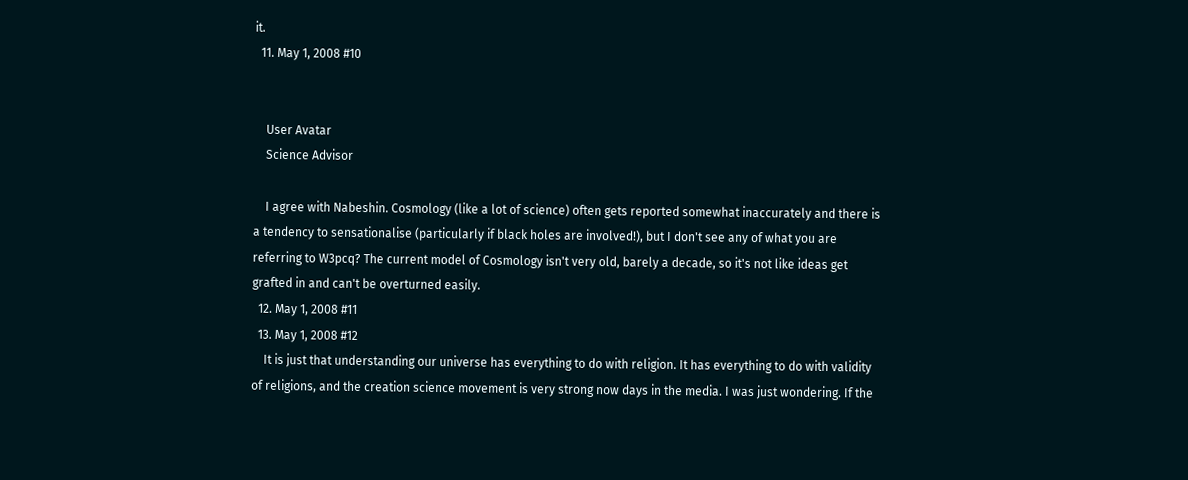it.
  11. May 1, 2008 #10


    User Avatar
    Science Advisor

    I agree with Nabeshin. Cosmology (like a lot of science) often gets reported somewhat inaccurately and there is a tendency to sensationalise (particularly if black holes are involved!), but I don't see any of what you are referring to W3pcq? The current model of Cosmology isn't very old, barely a decade, so it's not like ideas get grafted in and can't be overturned easily.
  12. May 1, 2008 #11
  13. May 1, 2008 #12
    It is just that understanding our universe has everything to do with religion. It has everything to do with validity of religions, and the creation science movement is very strong now days in the media. I was just wondering. If the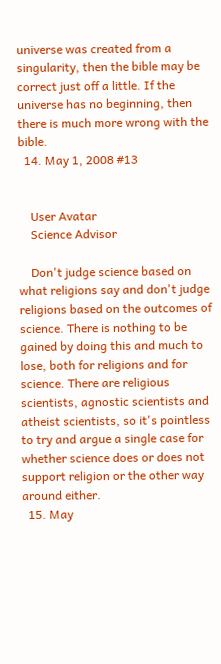universe was created from a singularity, then the bible may be correct just off a little. If the universe has no beginning, then there is much more wrong with the bible.
  14. May 1, 2008 #13


    User Avatar
    Science Advisor

    Don't judge science based on what religions say and don't judge religions based on the outcomes of science. There is nothing to be gained by doing this and much to lose, both for religions and for science. There are religious scientists, agnostic scientists and atheist scientists, so it's pointless to try and argue a single case for whether science does or does not support religion or the other way around either.
  15. May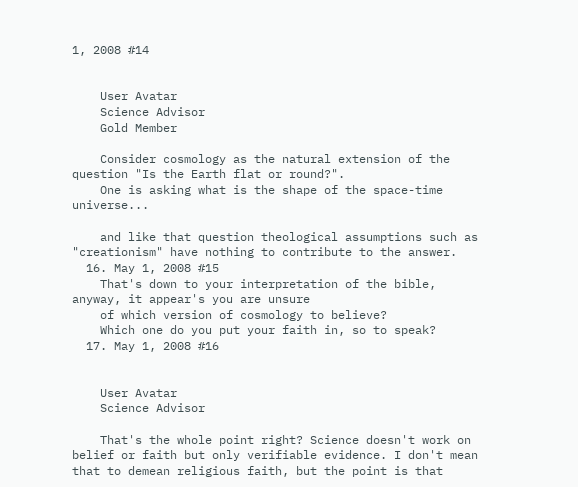1, 2008 #14


    User Avatar
    Science Advisor
    Gold Member

    Consider cosmology as the natural extension of the question "Is the Earth flat or round?".
    One is asking what is the shape of the space-time universe...

    and like that question theological assumptions such as "creationism" have nothing to contribute to the answer.
  16. May 1, 2008 #15
    That's down to your interpretation of the bible, anyway, it appear's you are unsure
    of which version of cosmology to believe?
    Which one do you put your faith in, so to speak?
  17. May 1, 2008 #16


    User Avatar
    Science Advisor

    That's the whole point right? Science doesn't work on belief or faith but only verifiable evidence. I don't mean that to demean religious faith, but the point is that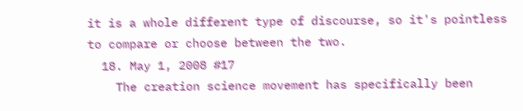it is a whole different type of discourse, so it's pointless to compare or choose between the two.
  18. May 1, 2008 #17
    The creation science movement has specifically been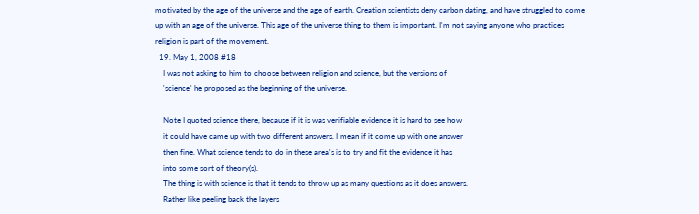motivated by the age of the universe and the age of earth. Creation scientists deny carbon dating, and have struggled to come up with an age of the universe. This age of the universe thing to them is important. I'm not saying anyone who practices religion is part of the movement.
  19. May 1, 2008 #18
    I was not asking to him to choose between religion and science, but the versions of
    'science' he proposed as the beginning of the universe.

    Note I quoted science there, because if it is was verifiable evidence it is hard to see how
    it could have came up with two different answers. I mean if it come up with one answer
    then fine. What science tends to do in these area's is to try and fit the evidence it has
    into some sort of theory(s).
    The thing is with science is that it tends to throw up as many questions as it does answers.
    Rather like peeling back the layers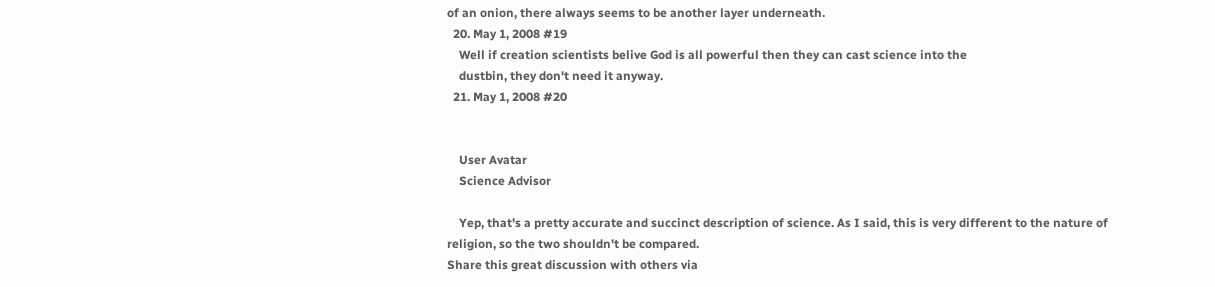of an onion, there always seems to be another layer underneath.
  20. May 1, 2008 #19
    Well if creation scientists belive God is all powerful then they can cast science into the
    dustbin, they don't need it anyway.
  21. May 1, 2008 #20


    User Avatar
    Science Advisor

    Yep, that's a pretty accurate and succinct description of science. As I said, this is very different to the nature of religion, so the two shouldn't be compared.
Share this great discussion with others via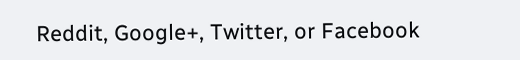Reddit, Google+, Twitter, or Facebook